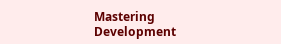Mastering Development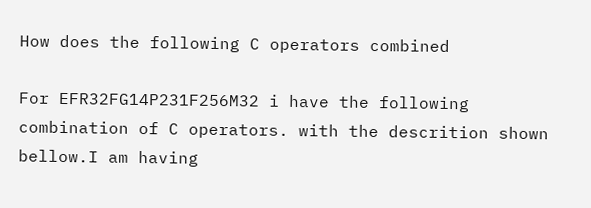How does the following C operators combined

For EFR32FG14P231F256M32 i have the following combination of C operators. with the descrition shown bellow.I am having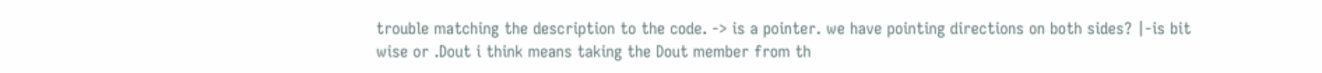trouble matching the description to the code. -> is a pointer. we have pointing directions on both sides? |-is bit wise or .Dout i think means taking the Dout member from th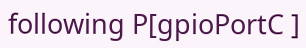following P[gpioPortC ]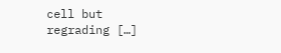cell but regrading […]